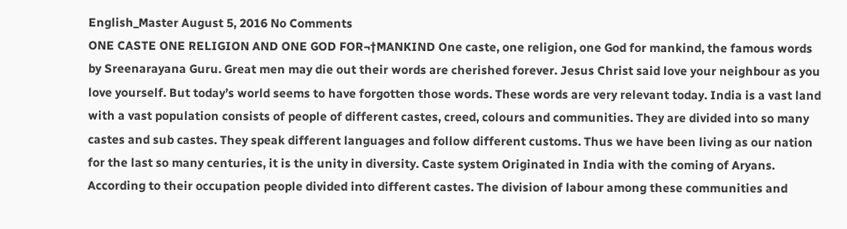English_Master August 5, 2016 No Comments
ONE CASTE ONE RELIGION AND ONE GOD FOR¬†MANKIND One caste, one religion, one God for mankind, the famous words by Sreenarayana Guru. Great men may die out their words are cherished forever. Jesus Christ said love your neighbour as you love yourself. But today’s world seems to have forgotten those words. These words are very relevant today. India is a vast land with a vast population consists of people of different castes, creed, colours and communities. They are divided into so many castes and sub castes. They speak different languages and follow different customs. Thus we have been living as our nation for the last so many centuries, it is the unity in diversity. Caste system Originated in India with the coming of Aryans. According to their occupation people divided into different castes. The division of labour among these communities and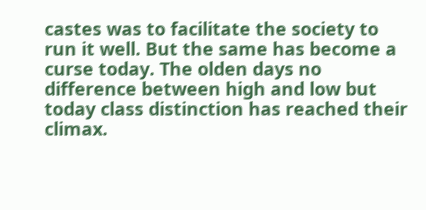castes was to facilitate the society to run it well. But the same has become a curse today. The olden days no difference between high and low but today class distinction has reached their climax.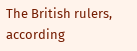The British rulers, according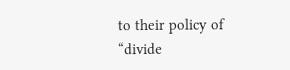to their policy of “divide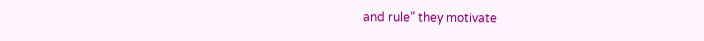and rule” they motivate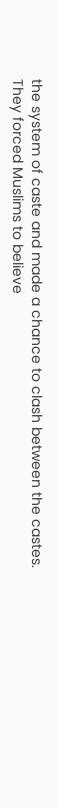the system of caste and made a chance to clash between the castes. They forced Muslims to believe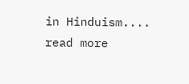in Hinduism....
read more